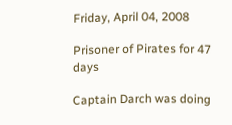Friday, April 04, 2008

Prisoner of Pirates for 47 days

Captain Darch was doing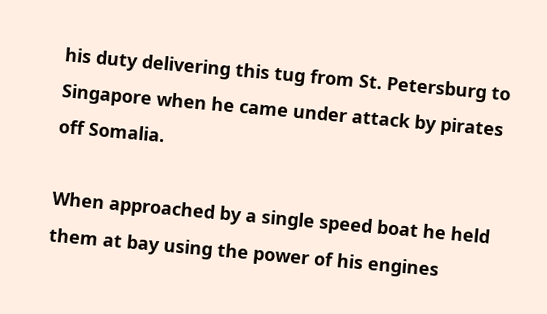his duty delivering this tug from St. Petersburg to Singapore when he came under attack by pirates off Somalia.

When approached by a single speed boat he held them at bay using the power of his engines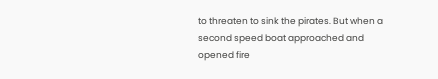to threaten to sink the pirates. But when a second speed boat approached and opened fire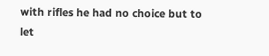with rifles he had no choice but to let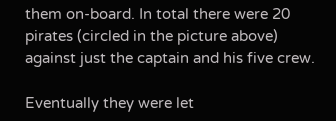them on-board. In total there were 20 pirates (circled in the picture above) against just the captain and his five crew.

Eventually they were let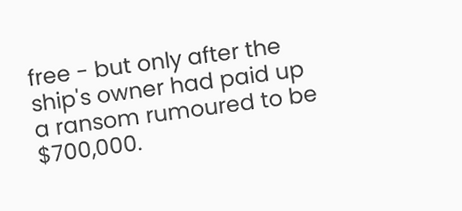free - but only after the ship's owner had paid up a ransom rumoured to be $700,000.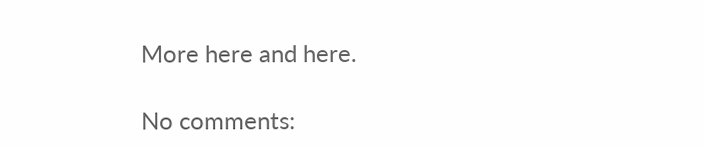More here and here.

No comments: